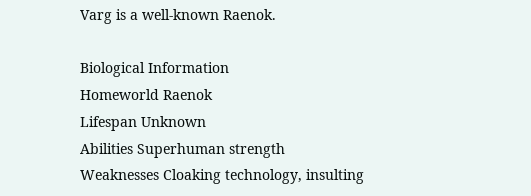Varg is a well-known Raenok.

Biological Information
Homeworld Raenok
Lifespan Unknown
Abilities Superhuman strength
Weaknesses Cloaking technology, insulting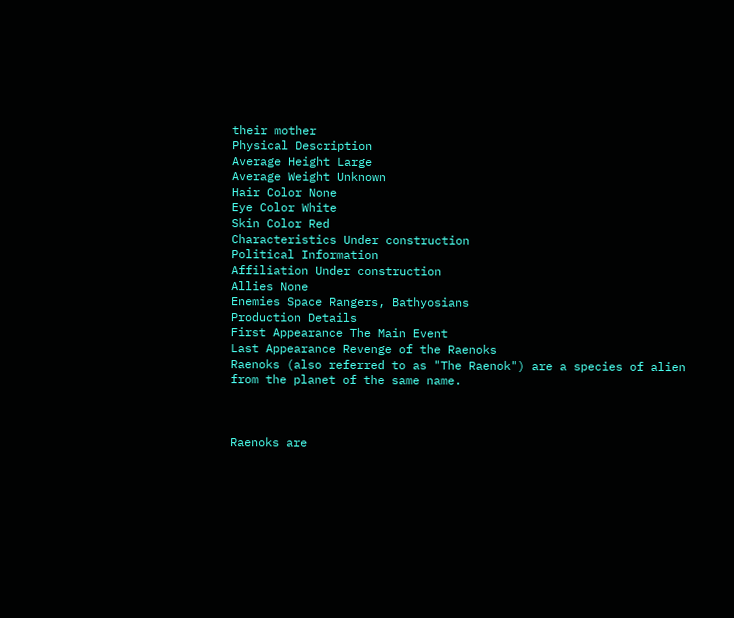their mother
Physical Description
Average Height Large
Average Weight Unknown
Hair Color None
Eye Color White
Skin Color Red
Characteristics Under construction
Political Information
Affiliation Under construction
Allies None
Enemies Space Rangers, Bathyosians
Production Details
First Appearance The Main Event
Last Appearance Revenge of the Raenoks
Raenoks (also referred to as "The Raenok") are a species of alien from the planet of the same name.



Raenoks are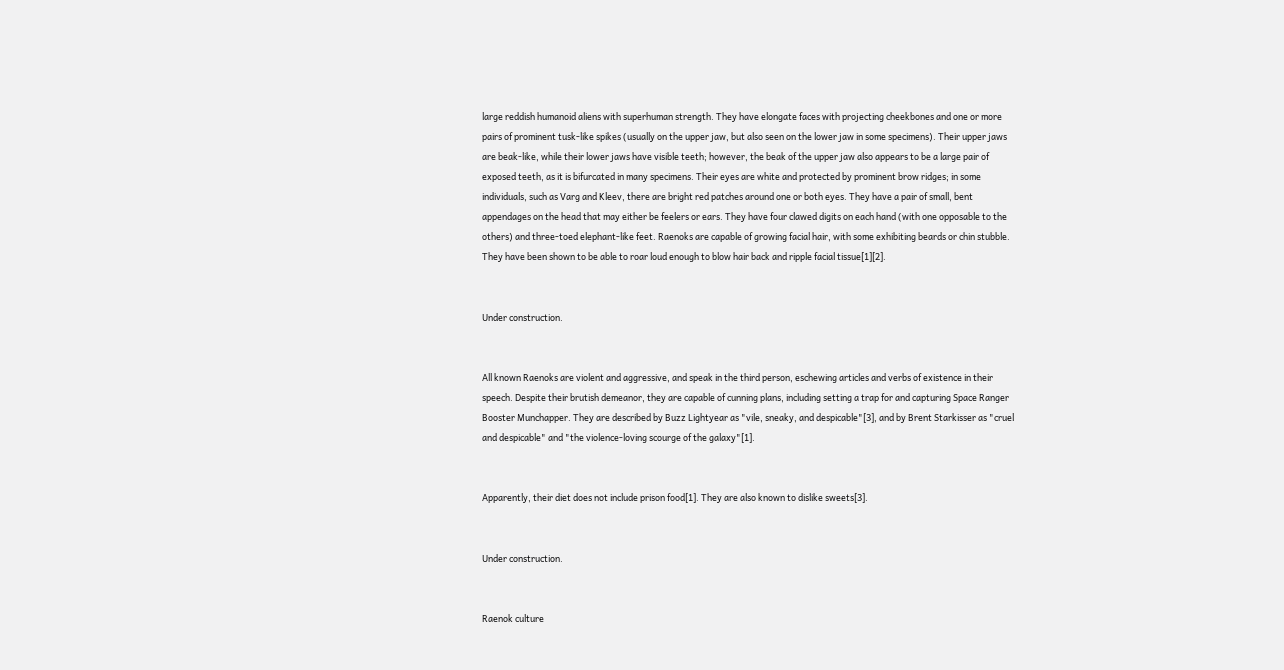large reddish humanoid aliens with superhuman strength. They have elongate faces with projecting cheekbones and one or more pairs of prominent tusk-like spikes (usually on the upper jaw, but also seen on the lower jaw in some specimens). Their upper jaws are beak-like, while their lower jaws have visible teeth; however, the beak of the upper jaw also appears to be a large pair of exposed teeth, as it is bifurcated in many specimens. Their eyes are white and protected by prominent brow ridges; in some individuals, such as Varg and Kleev, there are bright red patches around one or both eyes. They have a pair of small, bent appendages on the head that may either be feelers or ears. They have four clawed digits on each hand (with one opposable to the others) and three-toed elephant-like feet. Raenoks are capable of growing facial hair, with some exhibiting beards or chin stubble. They have been shown to be able to roar loud enough to blow hair back and ripple facial tissue[1][2].


Under construction.


All known Raenoks are violent and aggressive, and speak in the third person, eschewing articles and verbs of existence in their speech. Despite their brutish demeanor, they are capable of cunning plans, including setting a trap for and capturing Space Ranger Booster Munchapper. They are described by Buzz Lightyear as "vile, sneaky, and despicable"[3], and by Brent Starkisser as "cruel and despicable" and "the violence-loving scourge of the galaxy"[1].


Apparently, their diet does not include prison food[1]. They are also known to dislike sweets[3].


Under construction.


Raenok culture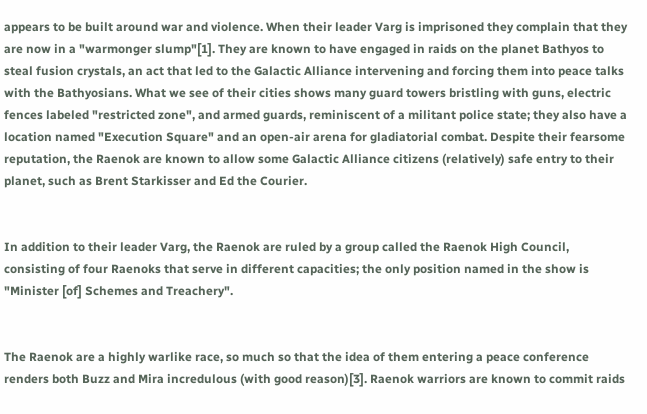appears to be built around war and violence. When their leader Varg is imprisoned they complain that they are now in a "warmonger slump"[1]. They are known to have engaged in raids on the planet Bathyos to steal fusion crystals, an act that led to the Galactic Alliance intervening and forcing them into peace talks with the Bathyosians. What we see of their cities shows many guard towers bristling with guns, electric fences labeled "restricted zone", and armed guards, reminiscent of a militant police state; they also have a location named "Execution Square" and an open-air arena for gladiatorial combat. Despite their fearsome reputation, the Raenok are known to allow some Galactic Alliance citizens (relatively) safe entry to their planet, such as Brent Starkisser and Ed the Courier.


In addition to their leader Varg, the Raenok are ruled by a group called the Raenok High Council, consisting of four Raenoks that serve in different capacities; the only position named in the show is "Minister [of] Schemes and Treachery".


The Raenok are a highly warlike race, so much so that the idea of them entering a peace conference renders both Buzz and Mira incredulous (with good reason)[3]. Raenok warriors are known to commit raids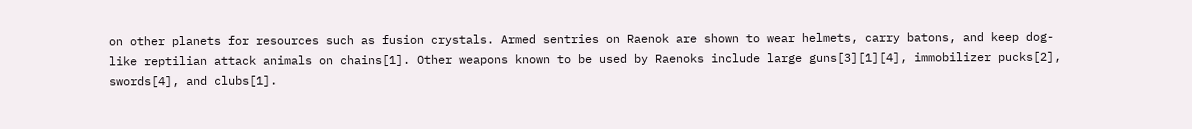on other planets for resources such as fusion crystals. Armed sentries on Raenok are shown to wear helmets, carry batons, and keep dog-like reptilian attack animals on chains[1]. Other weapons known to be used by Raenoks include large guns[3][1][4], immobilizer pucks[2], swords[4], and clubs[1].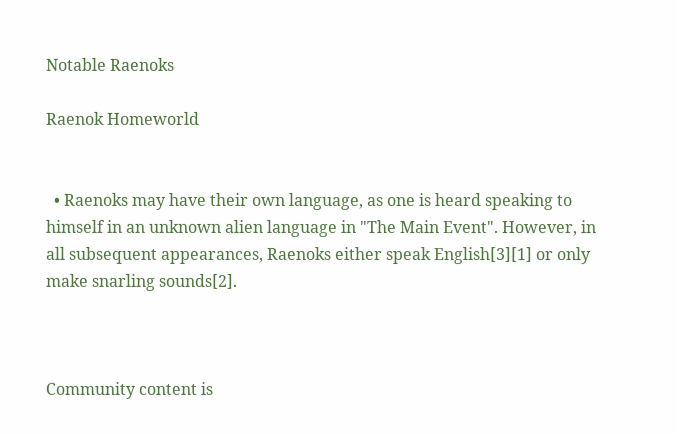Notable Raenoks

Raenok Homeworld


  • Raenoks may have their own language, as one is heard speaking to himself in an unknown alien language in "The Main Event". However, in all subsequent appearances, Raenoks either speak English[3][1] or only make snarling sounds[2].



Community content is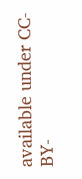available under CC-BY-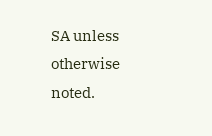SA unless otherwise noted.